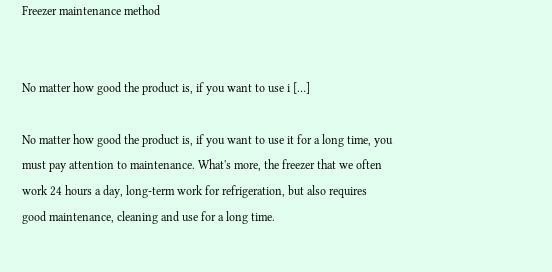Freezer maintenance method


No matter how good the product is, if you want to use i […]

No matter how good the product is, if you want to use it for a long time, you must pay attention to maintenance. What's more, the freezer that we often work 24 hours a day, long-term work for refrigeration, but also requires good maintenance, cleaning and use for a long time.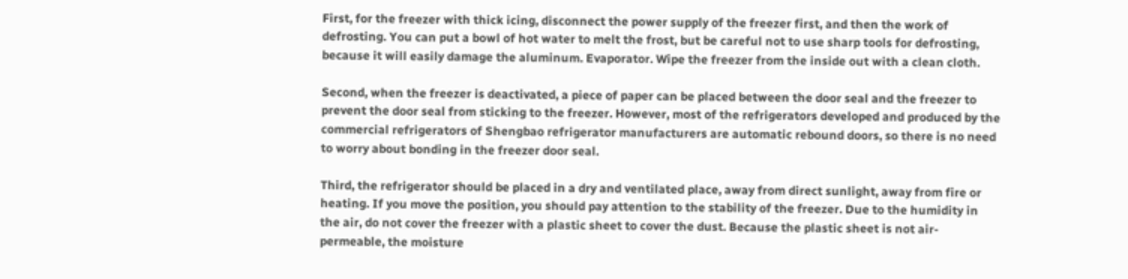First, for the freezer with thick icing, disconnect the power supply of the freezer first, and then the work of defrosting. You can put a bowl of hot water to melt the frost, but be careful not to use sharp tools for defrosting, because it will easily damage the aluminum. Evaporator. Wipe the freezer from the inside out with a clean cloth.

Second, when the freezer is deactivated, a piece of paper can be placed between the door seal and the freezer to prevent the door seal from sticking to the freezer. However, most of the refrigerators developed and produced by the commercial refrigerators of Shengbao refrigerator manufacturers are automatic rebound doors, so there is no need to worry about bonding in the freezer door seal.

Third, the refrigerator should be placed in a dry and ventilated place, away from direct sunlight, away from fire or heating. If you move the position, you should pay attention to the stability of the freezer. Due to the humidity in the air, do not cover the freezer with a plastic sheet to cover the dust. Because the plastic sheet is not air-permeable, the moisture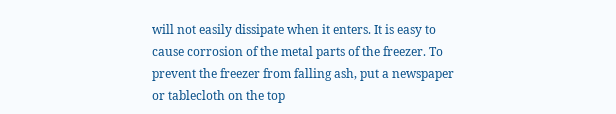will not easily dissipate when it enters. It is easy to cause corrosion of the metal parts of the freezer. To prevent the freezer from falling ash, put a newspaper or tablecloth on the top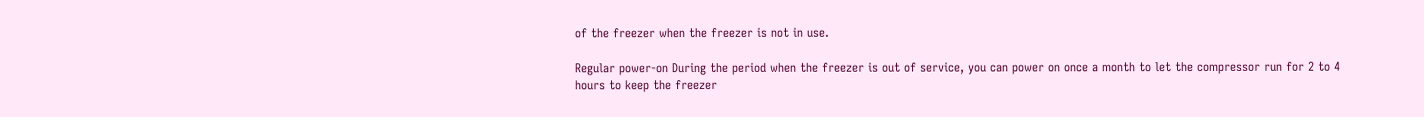of the freezer when the freezer is not in use.

Regular power-on During the period when the freezer is out of service, you can power on once a month to let the compressor run for 2 to 4 hours to keep the freezer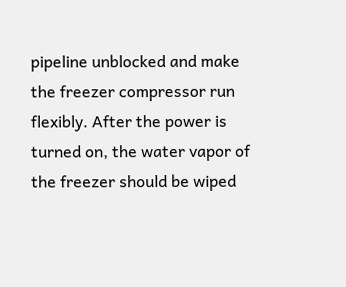pipeline unblocked and make the freezer compressor run flexibly. After the power is turned on, the water vapor of the freezer should be wiped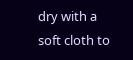dry with a soft cloth to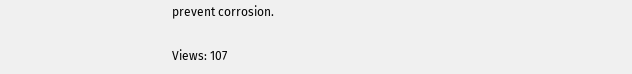prevent corrosion.

Views: 107